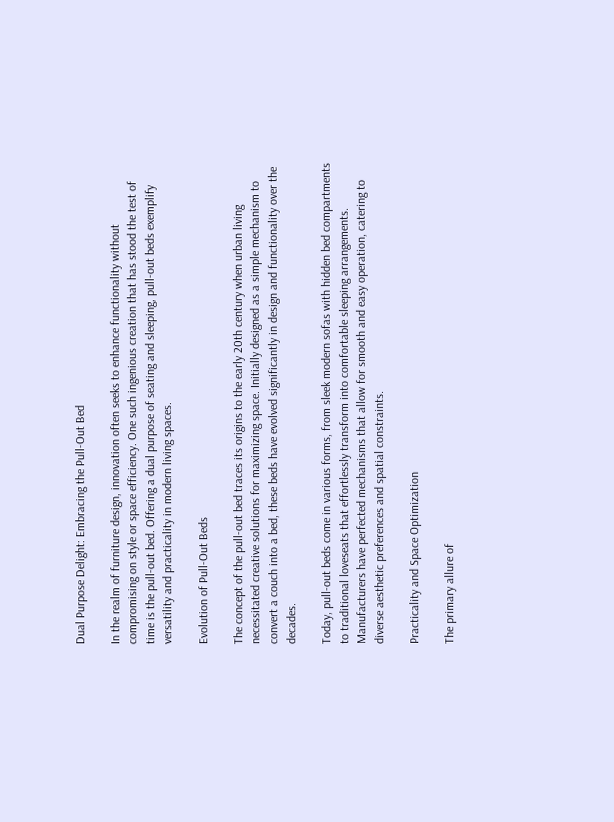Dual Purpose Delight: Embracing the Pull-Out Bed

In the realm of furniture design, innovation often seeks to enhance functionality without compromising on style or space efficiency. One such ingenious creation that has stood the test of time is the pull-out bed. Offering a dual purpose of seating and sleeping, pull-out beds exemplify versatility and practicality in modern living spaces.

Evolution of Pull-Out Beds

The concept of the pull-out bed traces its origins to the early 20th century when urban living necessitated creative solutions for maximizing space. Initially designed as a simple mechanism to convert a couch into a bed, these beds have evolved significantly in design and functionality over the decades.

Today, pull-out beds come in various forms, from sleek modern sofas with hidden bed compartments to traditional loveseats that effortlessly transform into comfortable sleeping arrangements. Manufacturers have perfected mechanisms that allow for smooth and easy operation, catering to diverse aesthetic preferences and spatial constraints.

Practicality and Space Optimization

The primary allure of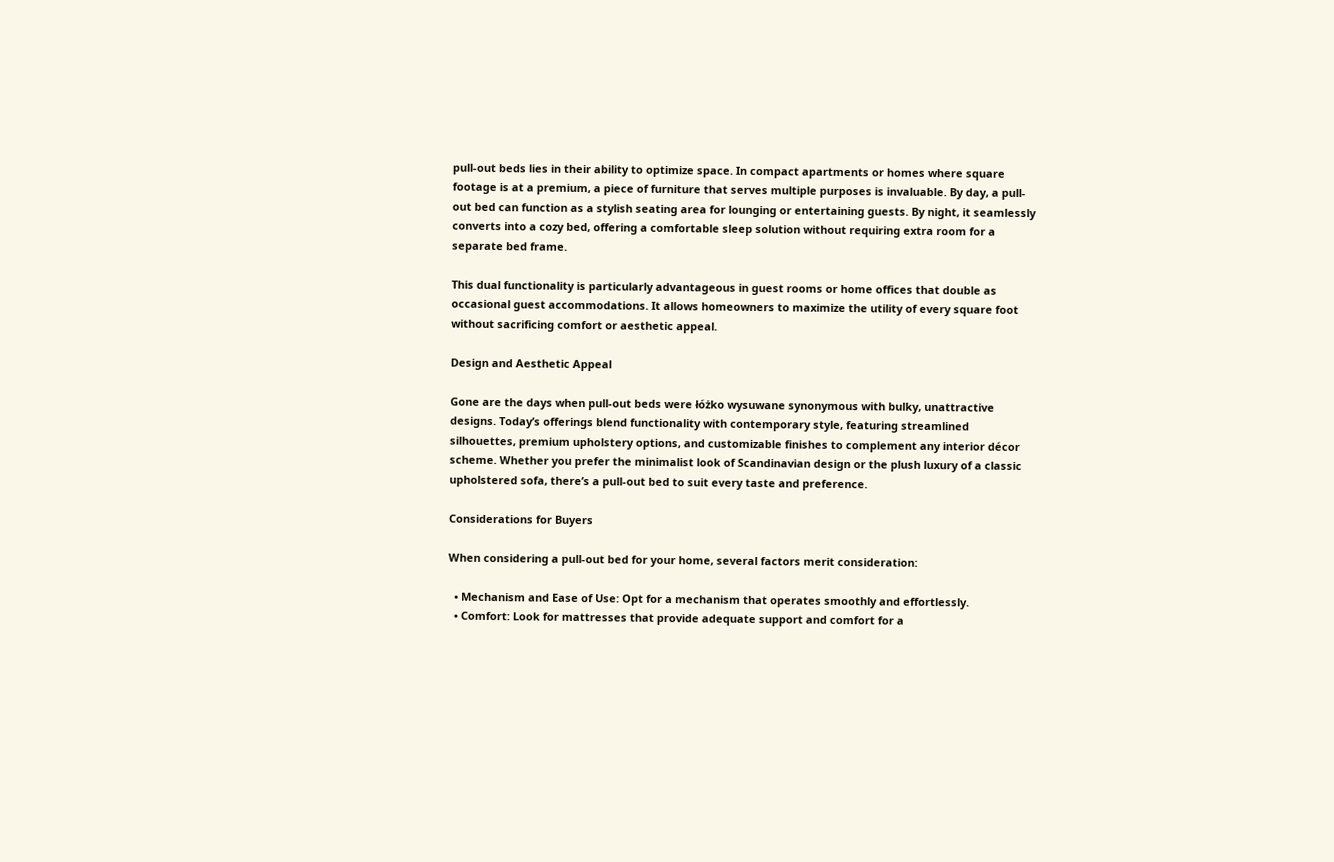pull-out beds lies in their ability to optimize space. In compact apartments or homes where square footage is at a premium, a piece of furniture that serves multiple purposes is invaluable. By day, a pull-out bed can function as a stylish seating area for lounging or entertaining guests. By night, it seamlessly converts into a cozy bed, offering a comfortable sleep solution without requiring extra room for a separate bed frame.

This dual functionality is particularly advantageous in guest rooms or home offices that double as occasional guest accommodations. It allows homeowners to maximize the utility of every square foot without sacrificing comfort or aesthetic appeal.

Design and Aesthetic Appeal

Gone are the days when pull-out beds were łóżko wysuwane synonymous with bulky, unattractive designs. Today’s offerings blend functionality with contemporary style, featuring streamlined silhouettes, premium upholstery options, and customizable finishes to complement any interior décor scheme. Whether you prefer the minimalist look of Scandinavian design or the plush luxury of a classic upholstered sofa, there’s a pull-out bed to suit every taste and preference.

Considerations for Buyers

When considering a pull-out bed for your home, several factors merit consideration:

  • Mechanism and Ease of Use: Opt for a mechanism that operates smoothly and effortlessly.
  • Comfort: Look for mattresses that provide adequate support and comfort for a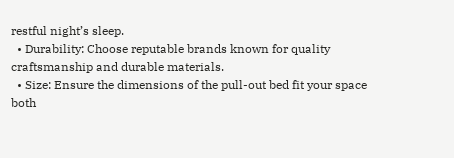restful night’s sleep.
  • Durability: Choose reputable brands known for quality craftsmanship and durable materials.
  • Size: Ensure the dimensions of the pull-out bed fit your space both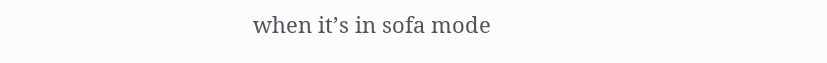when it’s in sofa mode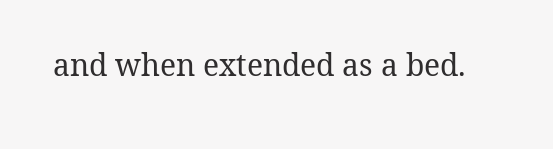and when extended as a bed.